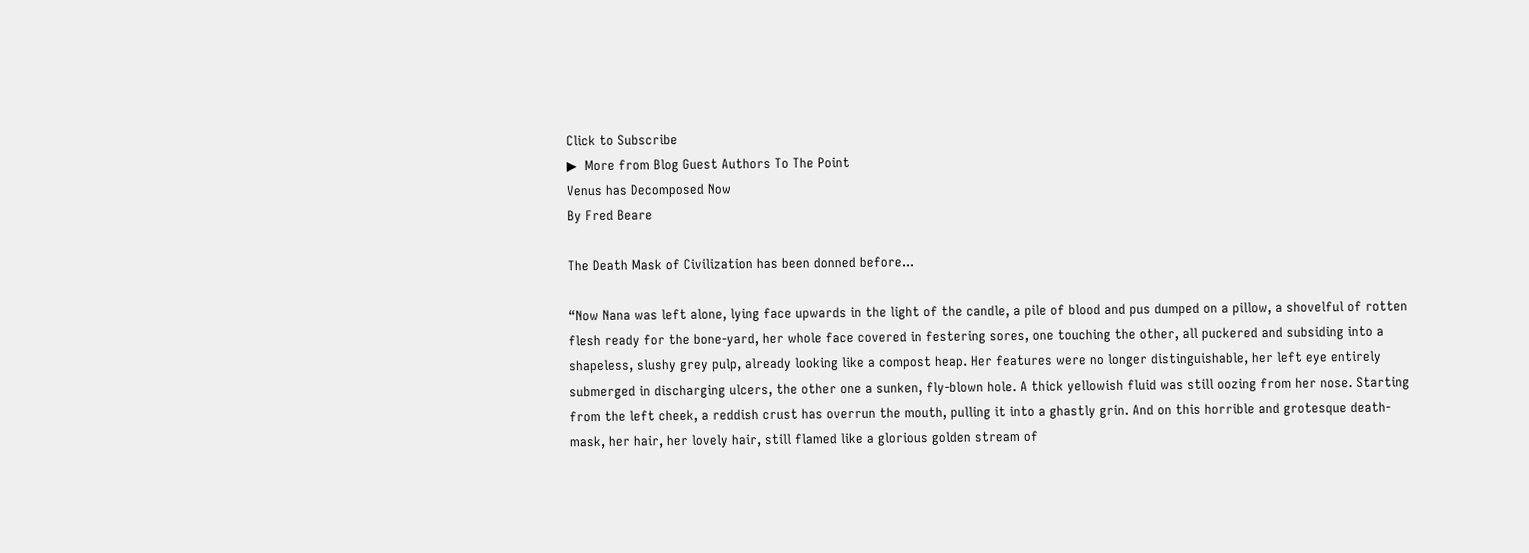Click to Subscribe
▶  More from Blog Guest Authors To The Point
Venus has Decomposed Now
By Fred Beare

The Death Mask of Civilization has been donned before...

“Now Nana was left alone, lying face upwards in the light of the candle, a pile of blood and pus dumped on a pillow, a shovelful of rotten flesh ready for the bone-yard, her whole face covered in festering sores, one touching the other, all puckered and subsiding into a shapeless, slushy grey pulp, already looking like a compost heap. Her features were no longer distinguishable, her left eye entirely submerged in discharging ulcers, the other one a sunken, fly-blown hole. A thick yellowish fluid was still oozing from her nose. Starting from the left cheek, a reddish crust has overrun the mouth, pulling it into a ghastly grin. And on this horrible and grotesque death-mask, her hair, her lovely hair, still flamed like a glorious golden stream of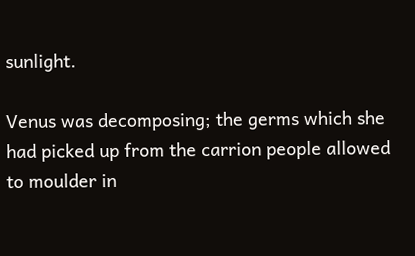sunlight.

Venus was decomposing; the germs which she had picked up from the carrion people allowed to moulder in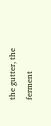the gutter, the ferment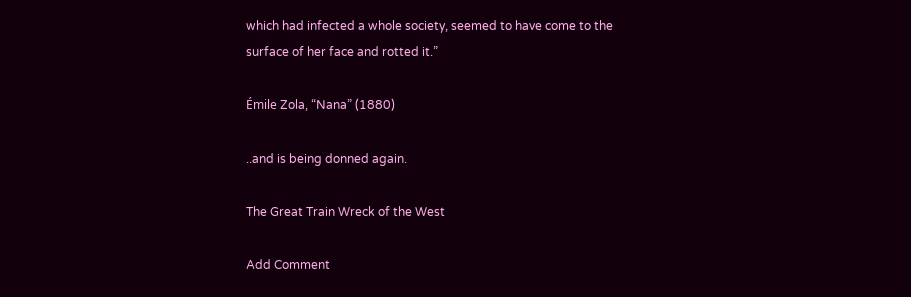which had infected a whole society, seemed to have come to the surface of her face and rotted it.”

Émile Zola, “Nana” (1880)

..and is being donned again.

The Great Train Wreck of the West

Add Comment